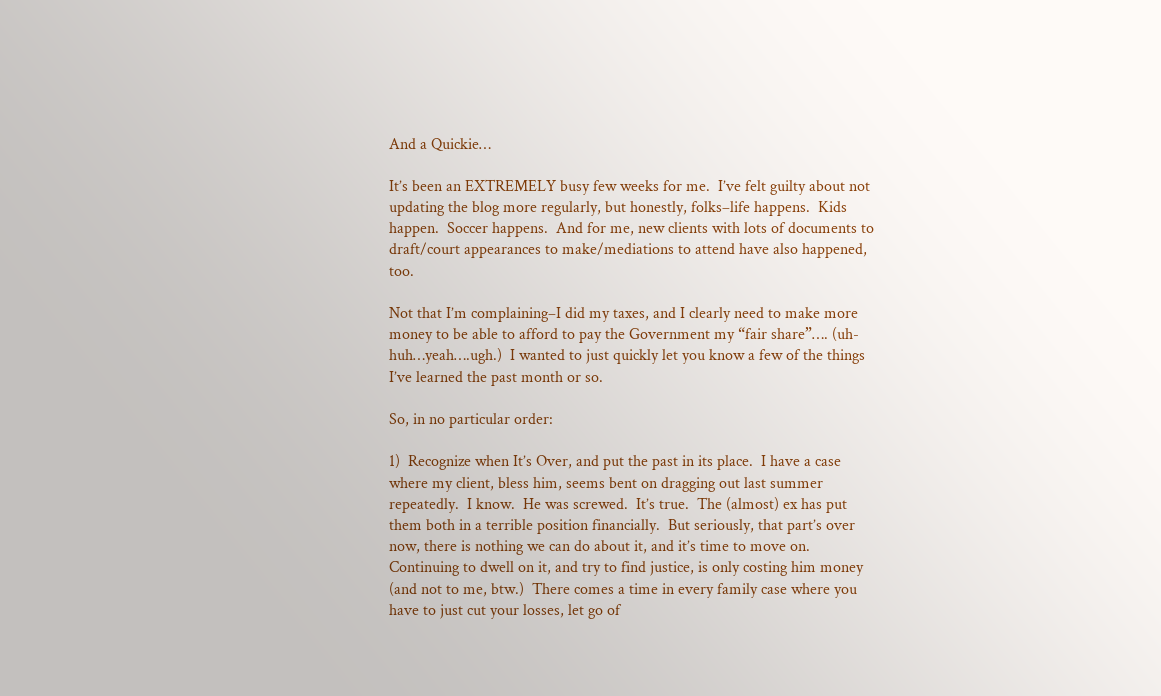And a Quickie…

It’s been an EXTREMELY busy few weeks for me.  I’ve felt guilty about not updating the blog more regularly, but honestly, folks–life happens.  Kids happen.  Soccer happens.  And for me, new clients with lots of documents to draft/court appearances to make/mediations to attend have also happened, too.

Not that I’m complaining–I did my taxes, and I clearly need to make more money to be able to afford to pay the Government my “fair share”…. (uh-huh…yeah….ugh.)  I wanted to just quickly let you know a few of the things I’ve learned the past month or so.

So, in no particular order:

1)  Recognize when It’s Over, and put the past in its place.  I have a case where my client, bless him, seems bent on dragging out last summer repeatedly.  I know.  He was screwed.  It’s true.  The (almost) ex has put them both in a terrible position financially.  But seriously, that part’s over now, there is nothing we can do about it, and it’s time to move on.  Continuing to dwell on it, and try to find justice, is only costing him money (and not to me, btw.)  There comes a time in every family case where you have to just cut your losses, let go of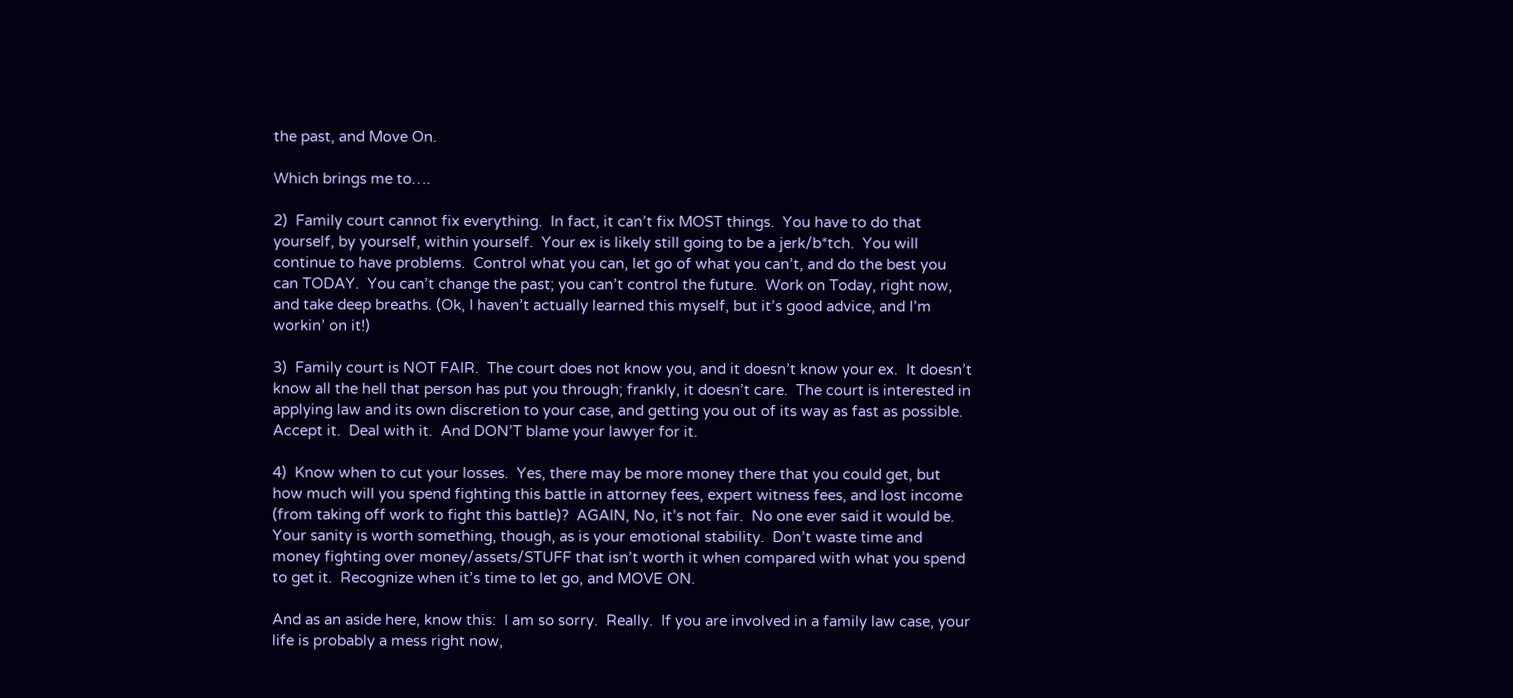the past, and Move On.

Which brings me to….

2)  Family court cannot fix everything.  In fact, it can’t fix MOST things.  You have to do that yourself, by yourself, within yourself.  Your ex is likely still going to be a jerk/b*tch.  You will continue to have problems.  Control what you can, let go of what you can’t, and do the best you can TODAY.  You can’t change the past; you can’t control the future.  Work on Today, right now, and take deep breaths. (Ok, I haven’t actually learned this myself, but it’s good advice, and I’m workin’ on it!)

3)  Family court is NOT FAIR.  The court does not know you, and it doesn’t know your ex.  It doesn’t know all the hell that person has put you through; frankly, it doesn’t care.  The court is interested in applying law and its own discretion to your case, and getting you out of its way as fast as possible.  Accept it.  Deal with it.  And DON’T blame your lawyer for it.

4)  Know when to cut your losses.  Yes, there may be more money there that you could get, but how much will you spend fighting this battle in attorney fees, expert witness fees, and lost income (from taking off work to fight this battle)?  AGAIN, No, it’s not fair.  No one ever said it would be.  Your sanity is worth something, though, as is your emotional stability.  Don’t waste time and money fighting over money/assets/STUFF that isn’t worth it when compared with what you spend to get it.  Recognize when it’s time to let go, and MOVE ON.

And as an aside here, know this:  I am so sorry.  Really.  If you are involved in a family law case, your life is probably a mess right now,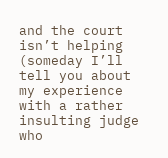and the court isn’t helping (someday I’ll tell you about my experience with a rather insulting judge who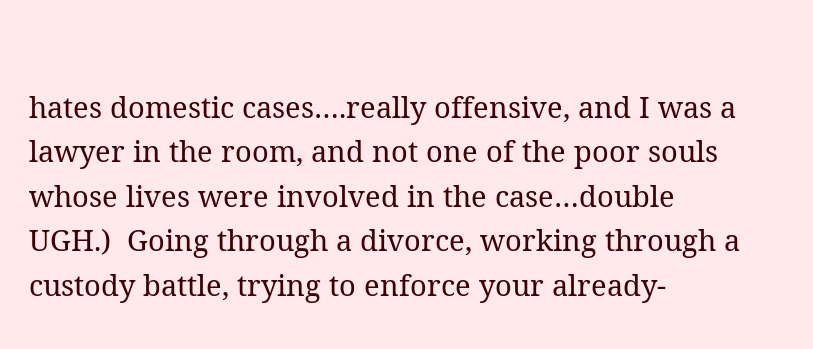hates domestic cases….really offensive, and I was a lawyer in the room, and not one of the poor souls whose lives were involved in the case…double UGH.)  Going through a divorce, working through a custody battle, trying to enforce your already-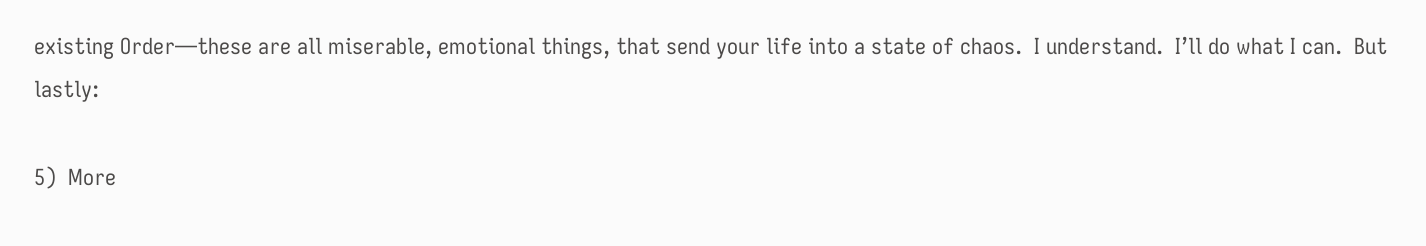existing Order—these are all miserable, emotional things, that send your life into a state of chaos.  I understand.  I’ll do what I can.  But lastly:

5)  More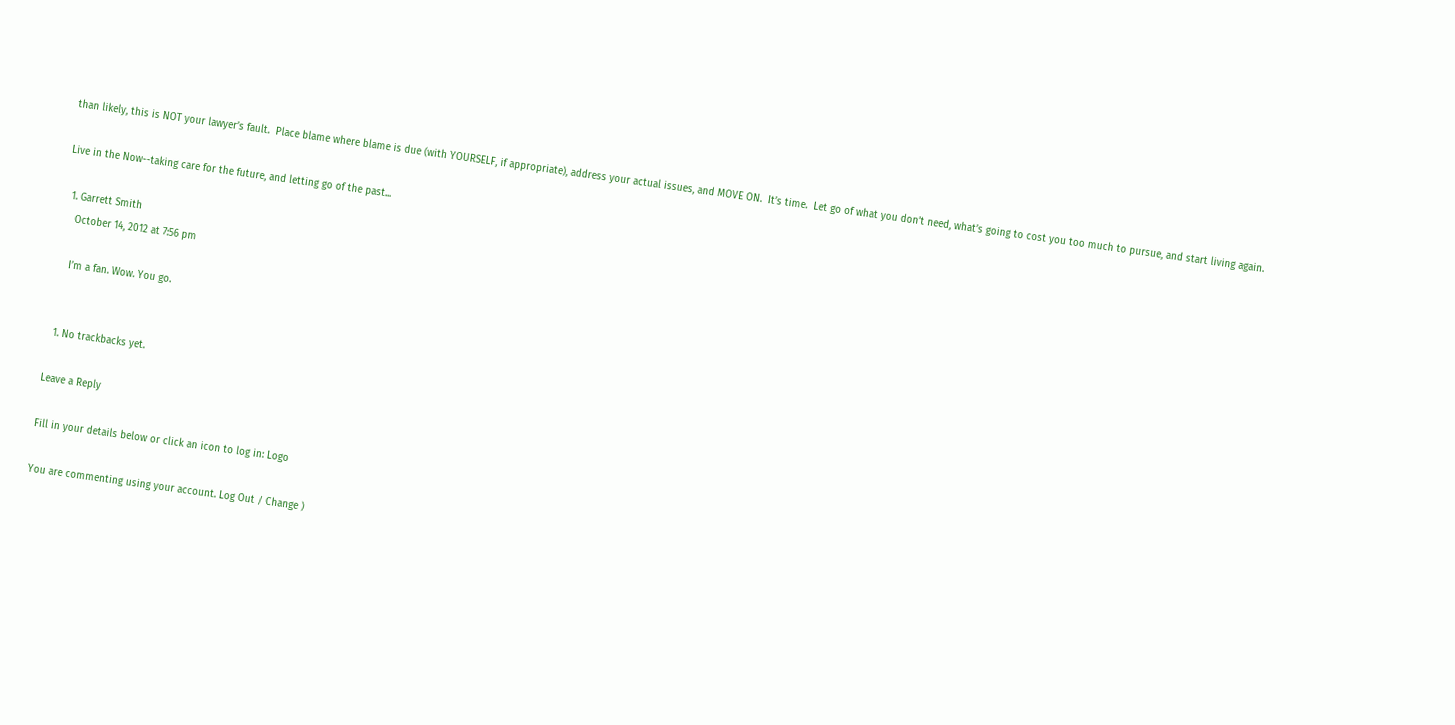than likely, this is NOT your lawyer’s fault.  Place blame where blame is due (with YOURSELF, if appropriate), address your actual issues, and MOVE ON.  It’s time.  Let go of what you don’t need, what’s going to cost you too much to pursue, and start living again.

Live in the Now--taking care for the future, and letting go of the past...

  1. Garrett Smith
    October 14, 2012 at 7:56 pm

    I’m a fan. Wow. You go.


  1. No trackbacks yet.

Leave a Reply

Fill in your details below or click an icon to log in: Logo

You are commenting using your account. Log Out / Change )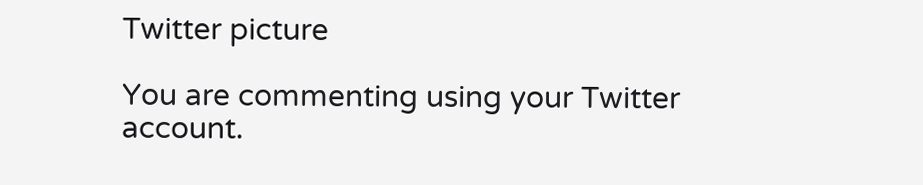Twitter picture

You are commenting using your Twitter account.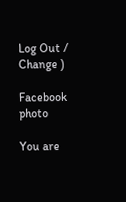Log Out / Change )

Facebook photo

You are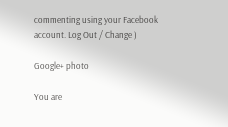commenting using your Facebook account. Log Out / Change )

Google+ photo

You are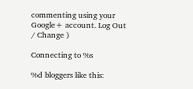commenting using your Google+ account. Log Out / Change )

Connecting to %s

%d bloggers like this: